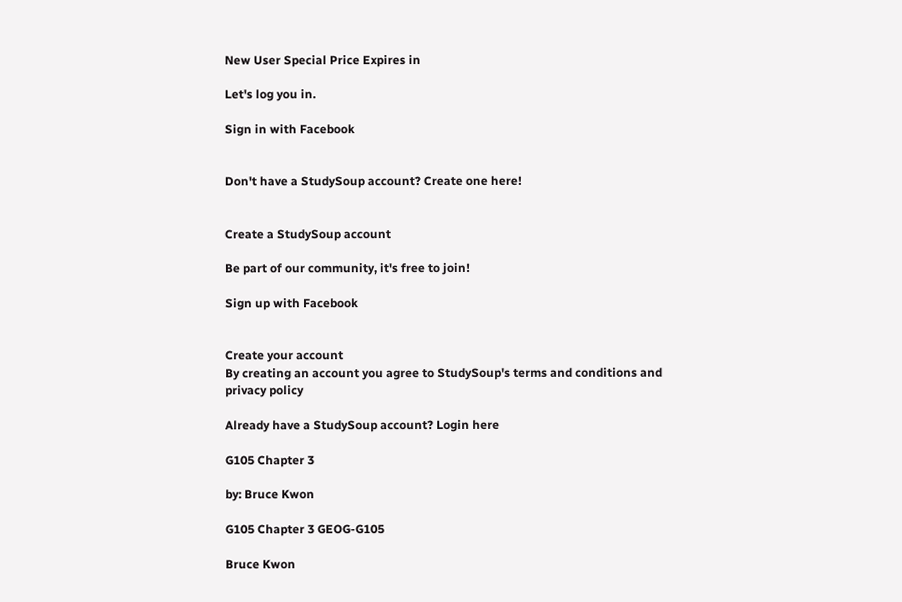New User Special Price Expires in

Let's log you in.

Sign in with Facebook


Don't have a StudySoup account? Create one here!


Create a StudySoup account

Be part of our community, it's free to join!

Sign up with Facebook


Create your account
By creating an account you agree to StudySoup's terms and conditions and privacy policy

Already have a StudySoup account? Login here

G105 Chapter 3

by: Bruce Kwon

G105 Chapter 3 GEOG-G105

Bruce Kwon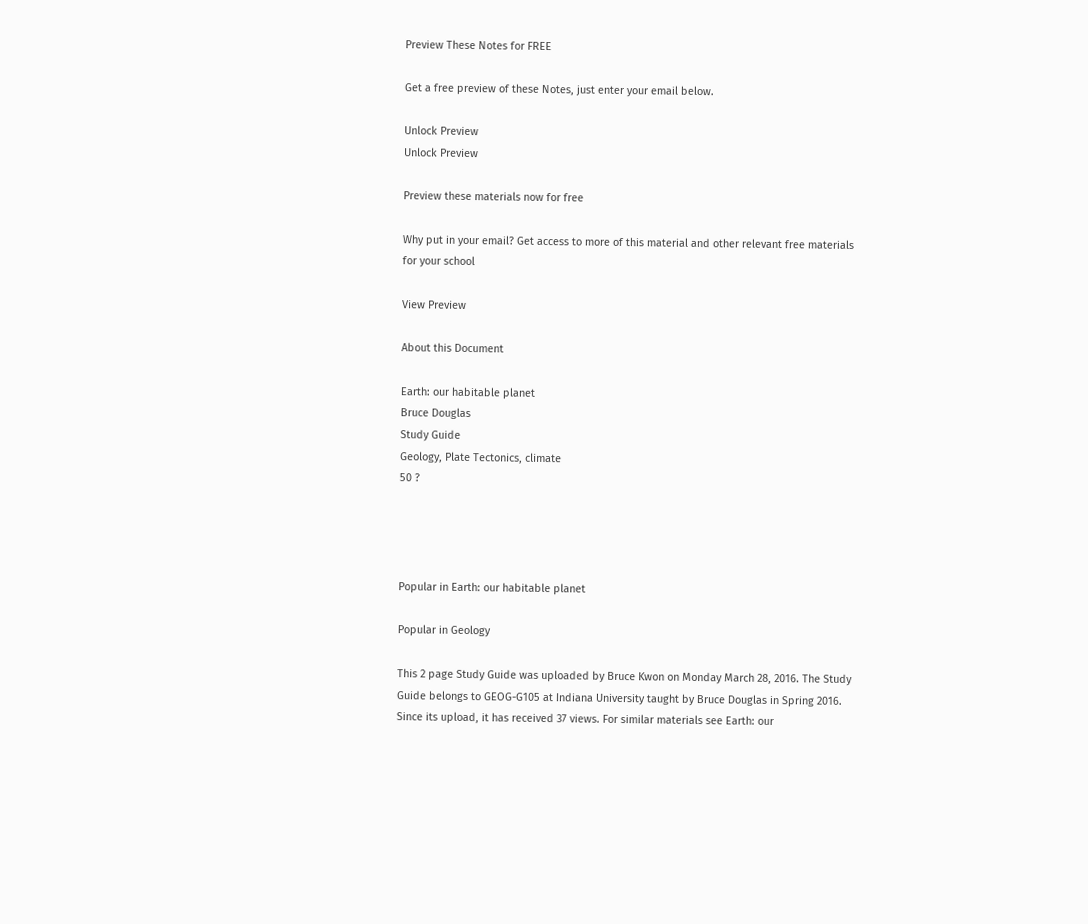Preview These Notes for FREE

Get a free preview of these Notes, just enter your email below.

Unlock Preview
Unlock Preview

Preview these materials now for free

Why put in your email? Get access to more of this material and other relevant free materials for your school

View Preview

About this Document

Earth: our habitable planet
Bruce Douglas
Study Guide
Geology, Plate Tectonics, climate
50 ?




Popular in Earth: our habitable planet

Popular in Geology

This 2 page Study Guide was uploaded by Bruce Kwon on Monday March 28, 2016. The Study Guide belongs to GEOG-G105 at Indiana University taught by Bruce Douglas in Spring 2016. Since its upload, it has received 37 views. For similar materials see Earth: our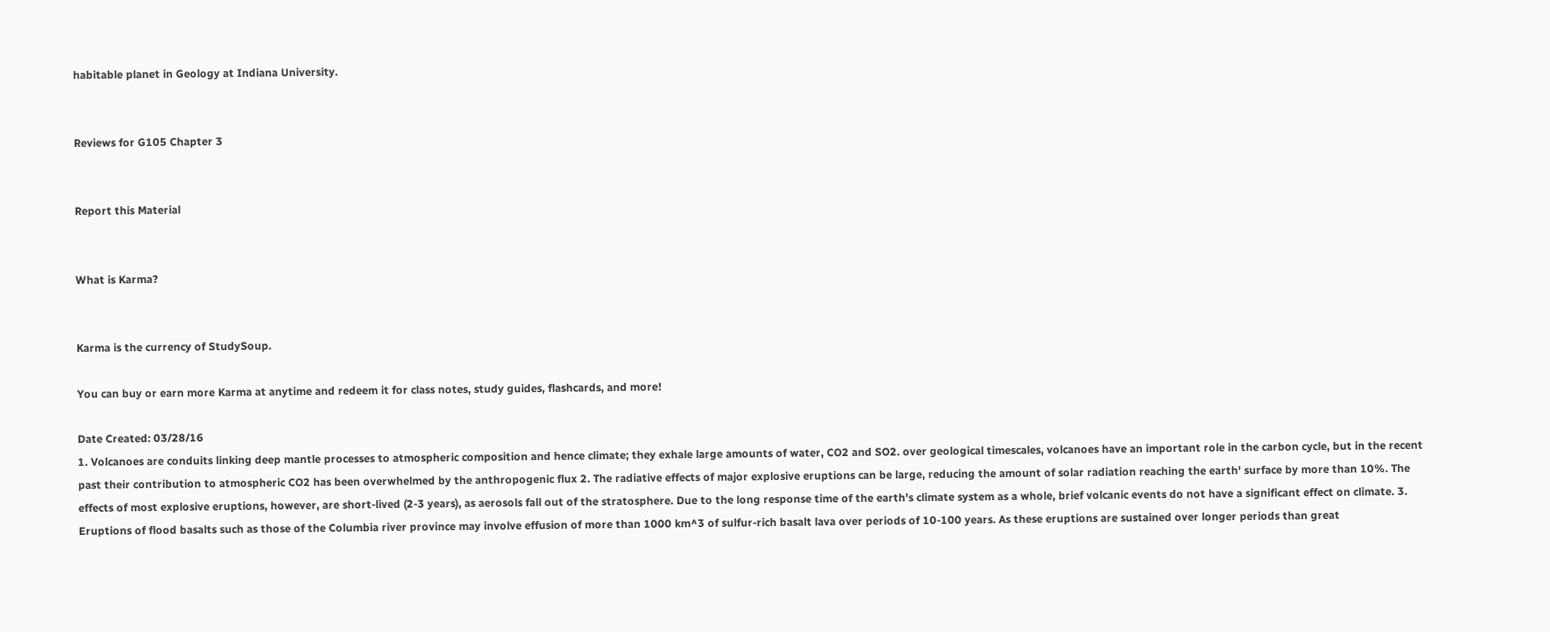habitable planet in Geology at Indiana University.


Reviews for G105 Chapter 3


Report this Material


What is Karma?


Karma is the currency of StudySoup.

You can buy or earn more Karma at anytime and redeem it for class notes, study guides, flashcards, and more!

Date Created: 03/28/16
1. Volcanoes are conduits linking deep mantle processes to atmospheric composition and hence climate; they exhale large amounts of water, CO2 and SO2. over geological timescales, volcanoes have an important role in the carbon cycle, but in the recent past their contribution to atmospheric CO2 has been overwhelmed by the anthropogenic flux 2. The radiative effects of major explosive eruptions can be large, reducing the amount of solar radiation reaching the earth' surface by more than 10%. The effects of most explosive eruptions, however, are short-lived (2-3 years), as aerosols fall out of the stratosphere. Due to the long response time of the earth's climate system as a whole, brief volcanic events do not have a significant effect on climate. 3. Eruptions of flood basalts such as those of the Columbia river province may involve effusion of more than 1000 km^3 of sulfur-rich basalt lava over periods of 10-100 years. As these eruptions are sustained over longer periods than great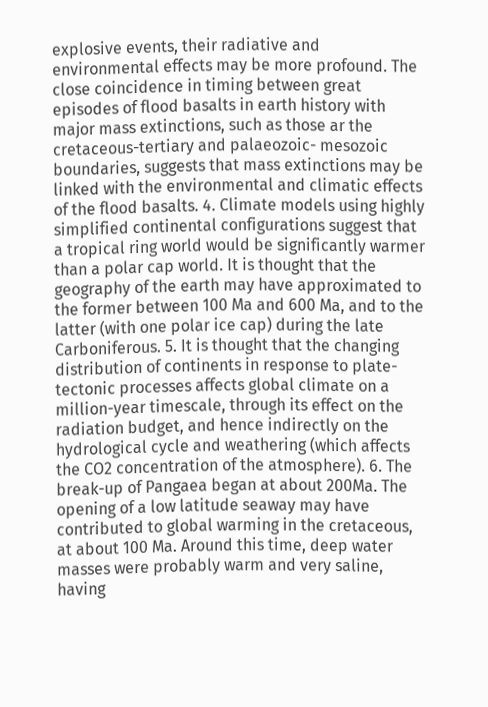explosive events, their radiative and environmental effects may be more profound. The close coincidence in timing between great episodes of flood basalts in earth history with major mass extinctions, such as those ar the cretaceous-tertiary and palaeozoic- mesozoic boundaries, suggests that mass extinctions may be linked with the environmental and climatic effects of the flood basalts. 4. Climate models using highly simplified continental configurations suggest that a tropical ring world would be significantly warmer than a polar cap world. It is thought that the geography of the earth may have approximated to the former between 100 Ma and 600 Ma, and to the latter (with one polar ice cap) during the late Carboniferous. 5. It is thought that the changing distribution of continents in response to plate-tectonic processes affects global climate on a million-year timescale, through its effect on the radiation budget, and hence indirectly on the hydrological cycle and weathering (which affects the CO2 concentration of the atmosphere). 6. The break-up of Pangaea began at about 200Ma. The opening of a low latitude seaway may have contributed to global warming in the cretaceous, at about 100 Ma. Around this time, deep water masses were probably warm and very saline, having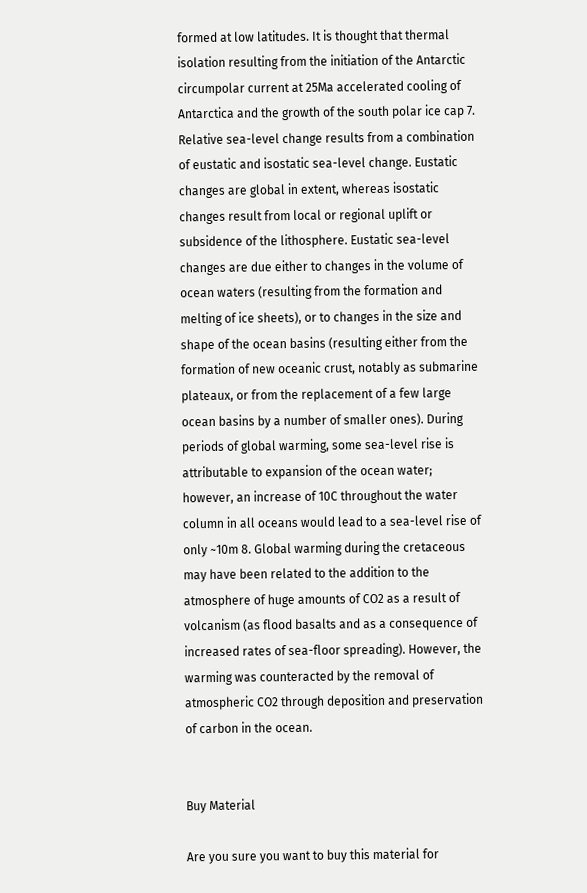formed at low latitudes. It is thought that thermal isolation resulting from the initiation of the Antarctic circumpolar current at 25Ma accelerated cooling of Antarctica and the growth of the south polar ice cap 7. Relative sea-level change results from a combination of eustatic and isostatic sea-level change. Eustatic changes are global in extent, whereas isostatic changes result from local or regional uplift or subsidence of the lithosphere. Eustatic sea-level changes are due either to changes in the volume of ocean waters (resulting from the formation and melting of ice sheets), or to changes in the size and shape of the ocean basins (resulting either from the formation of new oceanic crust, notably as submarine plateaux, or from the replacement of a few large ocean basins by a number of smaller ones). During periods of global warming, some sea-level rise is attributable to expansion of the ocean water; however, an increase of 10C throughout the water column in all oceans would lead to a sea-level rise of only ~10m 8. Global warming during the cretaceous may have been related to the addition to the atmosphere of huge amounts of CO2 as a result of volcanism (as flood basalts and as a consequence of increased rates of sea-floor spreading). However, the warming was counteracted by the removal of atmospheric CO2 through deposition and preservation of carbon in the ocean.


Buy Material

Are you sure you want to buy this material for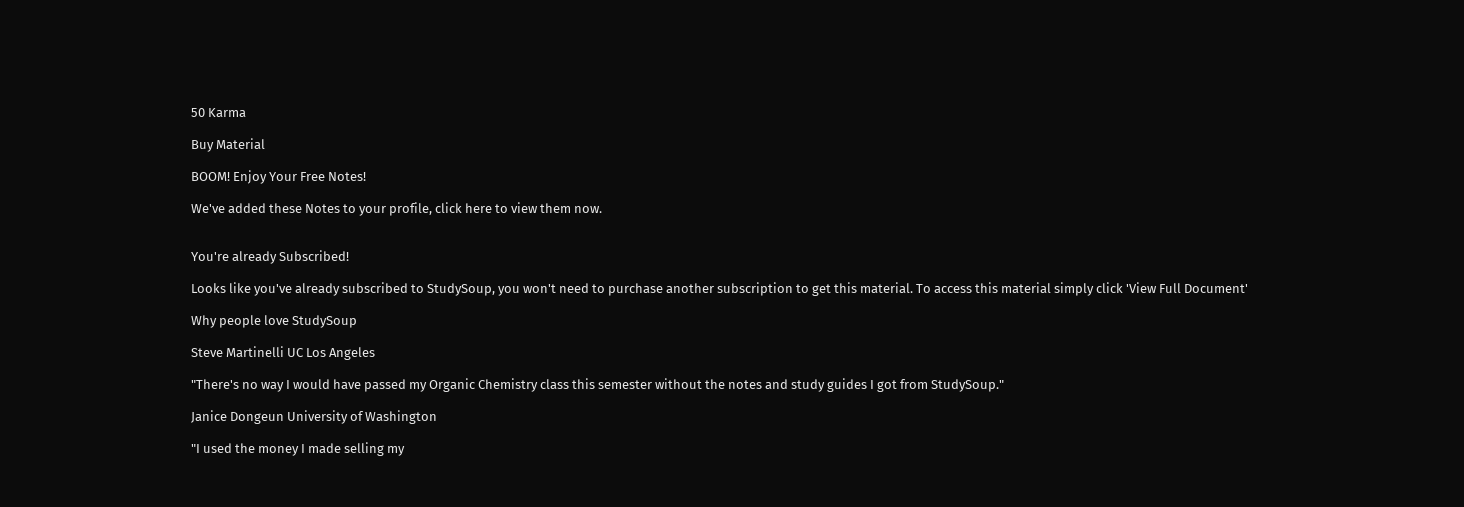50 Karma

Buy Material

BOOM! Enjoy Your Free Notes!

We've added these Notes to your profile, click here to view them now.


You're already Subscribed!

Looks like you've already subscribed to StudySoup, you won't need to purchase another subscription to get this material. To access this material simply click 'View Full Document'

Why people love StudySoup

Steve Martinelli UC Los Angeles

"There's no way I would have passed my Organic Chemistry class this semester without the notes and study guides I got from StudySoup."

Janice Dongeun University of Washington

"I used the money I made selling my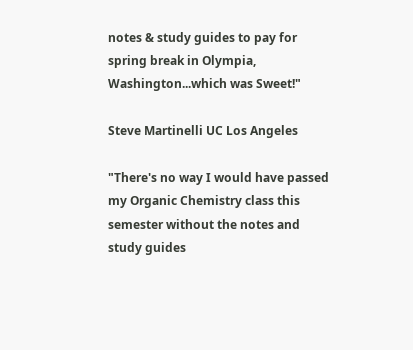notes & study guides to pay for spring break in Olympia, Washington...which was Sweet!"

Steve Martinelli UC Los Angeles

"There's no way I would have passed my Organic Chemistry class this semester without the notes and study guides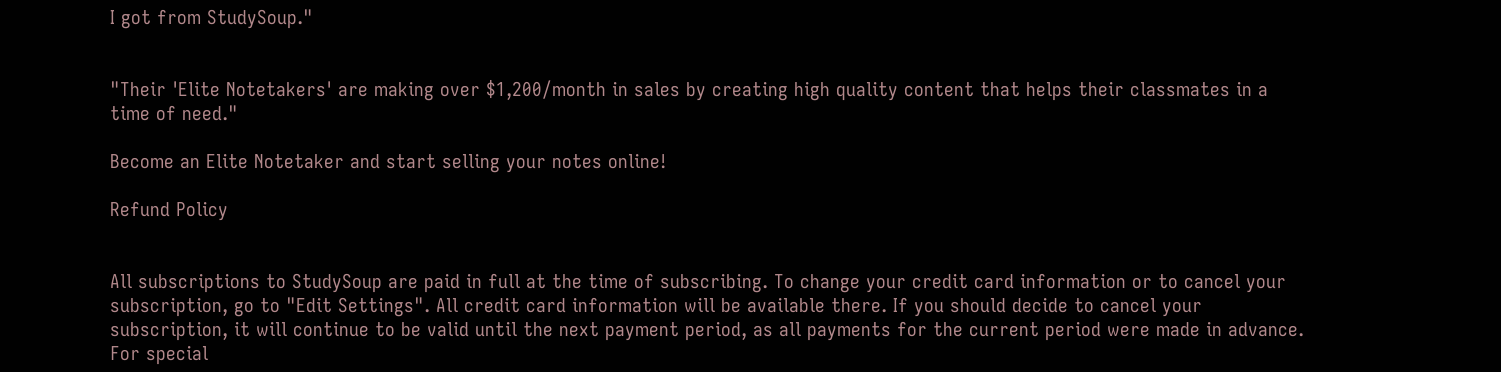I got from StudySoup."


"Their 'Elite Notetakers' are making over $1,200/month in sales by creating high quality content that helps their classmates in a time of need."

Become an Elite Notetaker and start selling your notes online!

Refund Policy


All subscriptions to StudySoup are paid in full at the time of subscribing. To change your credit card information or to cancel your subscription, go to "Edit Settings". All credit card information will be available there. If you should decide to cancel your subscription, it will continue to be valid until the next payment period, as all payments for the current period were made in advance. For special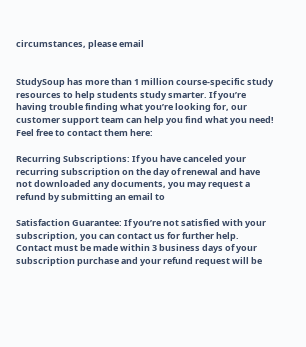circumstances, please email


StudySoup has more than 1 million course-specific study resources to help students study smarter. If you’re having trouble finding what you’re looking for, our customer support team can help you find what you need! Feel free to contact them here:

Recurring Subscriptions: If you have canceled your recurring subscription on the day of renewal and have not downloaded any documents, you may request a refund by submitting an email to

Satisfaction Guarantee: If you’re not satisfied with your subscription, you can contact us for further help. Contact must be made within 3 business days of your subscription purchase and your refund request will be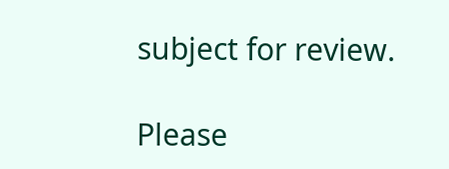subject for review.

Please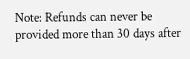Note: Refunds can never be provided more than 30 days after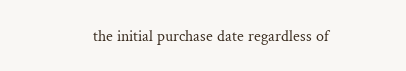the initial purchase date regardless of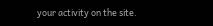your activity on the site.